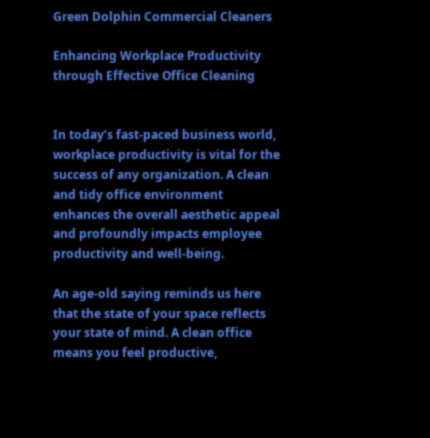Green Dolphin Commercial Cleaners

Enhancing Workplace Productivity through Effective Office Cleaning


In today’s fast-paced business world, workplace productivity is vital for the success of any organization. A clean and tidy office environment enhances the overall aesthetic appeal and profoundly impacts employee productivity and well-being.

An age-old saying reminds us here that the state of your space reflects your state of mind. A clean office means you feel productive,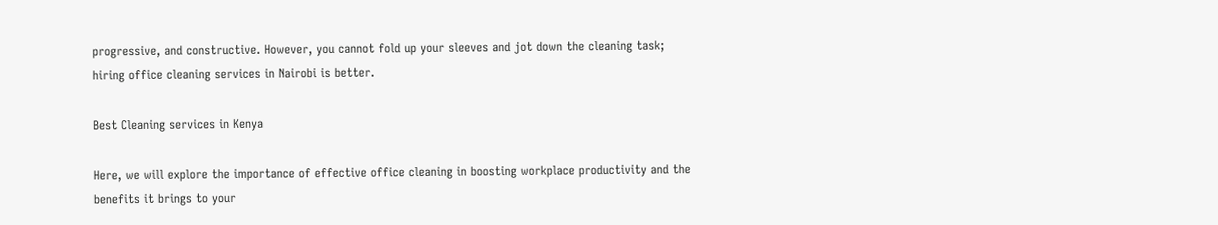progressive, and constructive. However, you cannot fold up your sleeves and jot down the cleaning task; hiring office cleaning services in Nairobi is better.

Best Cleaning services in Kenya

Here, we will explore the importance of effective office cleaning in boosting workplace productivity and the benefits it brings to your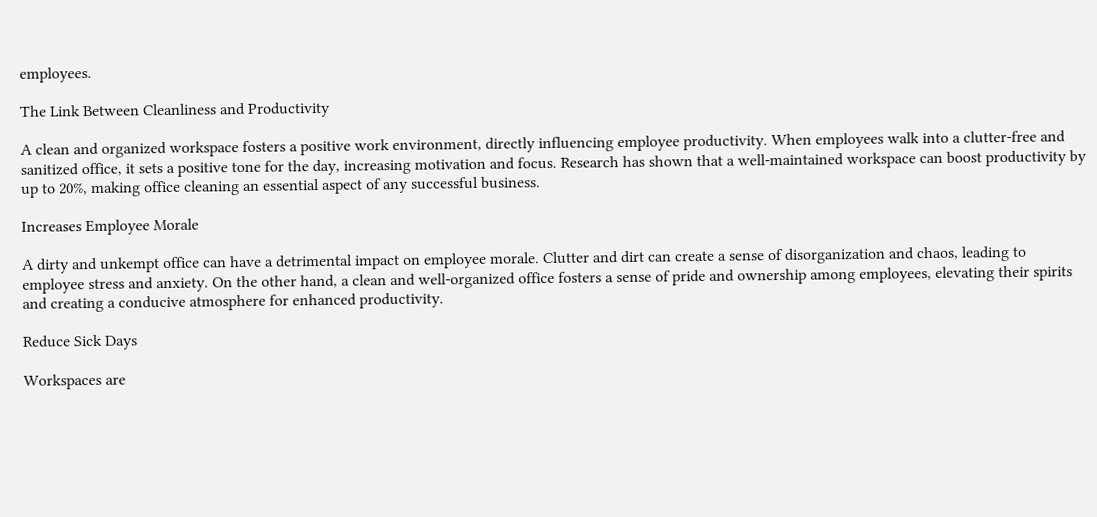employees.

The Link Between Cleanliness and Productivity

A clean and organized workspace fosters a positive work environment, directly influencing employee productivity. When employees walk into a clutter-free and sanitized office, it sets a positive tone for the day, increasing motivation and focus. Research has shown that a well-maintained workspace can boost productivity by up to 20%, making office cleaning an essential aspect of any successful business.

Increases Employee Morale

A dirty and unkempt office can have a detrimental impact on employee morale. Clutter and dirt can create a sense of disorganization and chaos, leading to employee stress and anxiety. On the other hand, a clean and well-organized office fosters a sense of pride and ownership among employees, elevating their spirits and creating a conducive atmosphere for enhanced productivity.

Reduce Sick Days

Workspaces are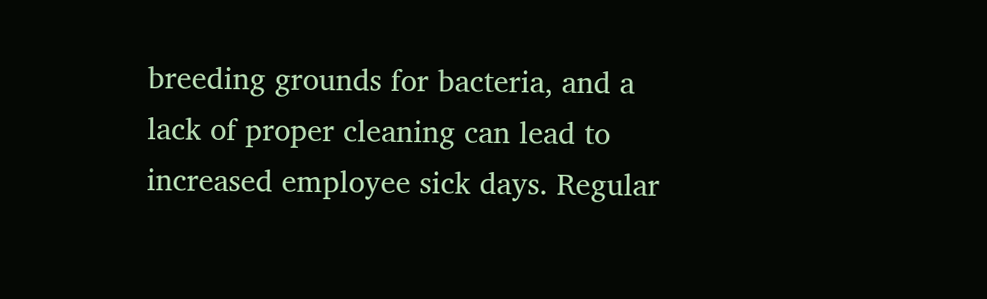breeding grounds for bacteria, and a lack of proper cleaning can lead to increased employee sick days. Regular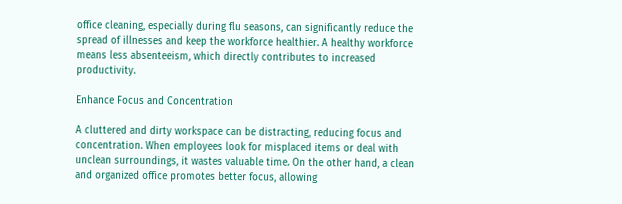office cleaning, especially during flu seasons, can significantly reduce the spread of illnesses and keep the workforce healthier. A healthy workforce means less absenteeism, which directly contributes to increased productivity.

Enhance Focus and Concentration

A cluttered and dirty workspace can be distracting, reducing focus and concentration. When employees look for misplaced items or deal with unclean surroundings, it wastes valuable time. On the other hand, a clean and organized office promotes better focus, allowing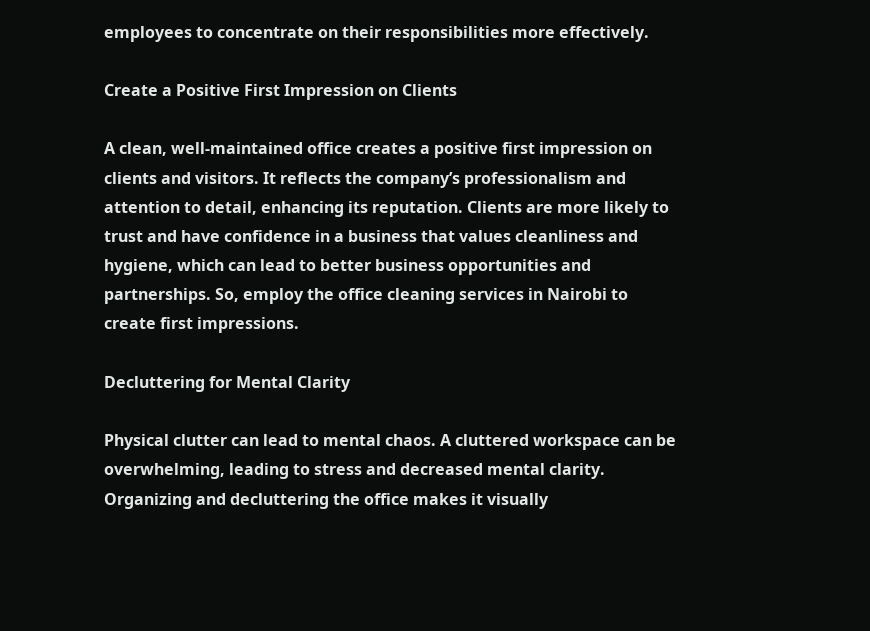employees to concentrate on their responsibilities more effectively.

Create a Positive First Impression on Clients

A clean, well-maintained office creates a positive first impression on clients and visitors. It reflects the company’s professionalism and attention to detail, enhancing its reputation. Clients are more likely to trust and have confidence in a business that values cleanliness and hygiene, which can lead to better business opportunities and partnerships. So, employ the office cleaning services in Nairobi to create first impressions.

Decluttering for Mental Clarity

Physical clutter can lead to mental chaos. A cluttered workspace can be overwhelming, leading to stress and decreased mental clarity. Organizing and decluttering the office makes it visually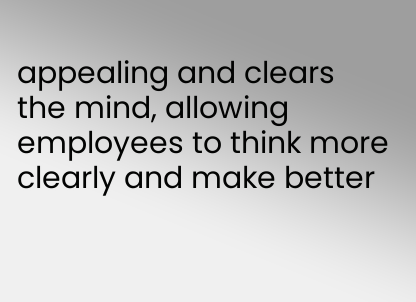appealing and clears the mind, allowing employees to think more clearly and make better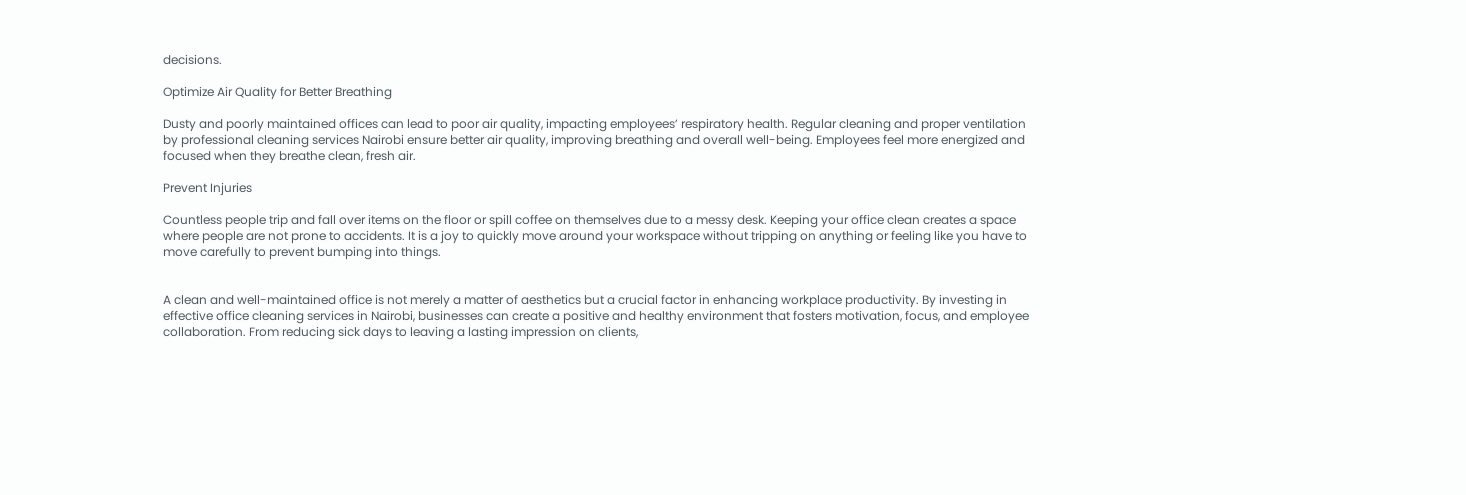decisions.

Optimize Air Quality for Better Breathing

Dusty and poorly maintained offices can lead to poor air quality, impacting employees’ respiratory health. Regular cleaning and proper ventilation by professional cleaning services Nairobi ensure better air quality, improving breathing and overall well-being. Employees feel more energized and focused when they breathe clean, fresh air.

Prevent Injuries

Countless people trip and fall over items on the floor or spill coffee on themselves due to a messy desk. Keeping your office clean creates a space where people are not prone to accidents. It is a joy to quickly move around your workspace without tripping on anything or feeling like you have to move carefully to prevent bumping into things.


A clean and well-maintained office is not merely a matter of aesthetics but a crucial factor in enhancing workplace productivity. By investing in effective office cleaning services in Nairobi, businesses can create a positive and healthy environment that fosters motivation, focus, and employee collaboration. From reducing sick days to leaving a lasting impression on clients,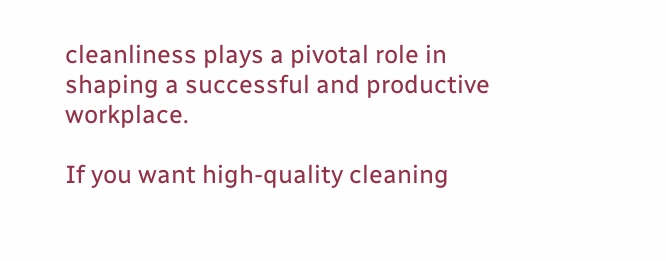cleanliness plays a pivotal role in shaping a successful and productive workplace.

If you want high-quality cleaning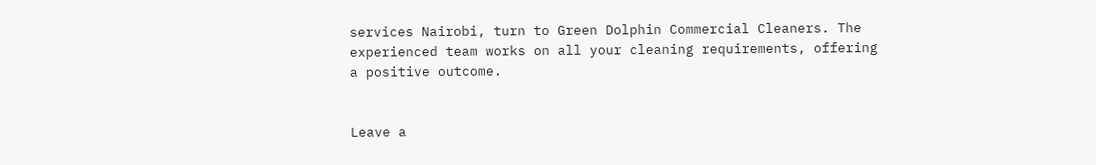services Nairobi, turn to Green Dolphin Commercial Cleaners. The experienced team works on all your cleaning requirements, offering a positive outcome.


Leave a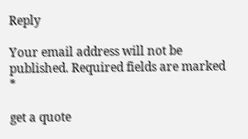Reply

Your email address will not be published. Required fields are marked *

get a quote